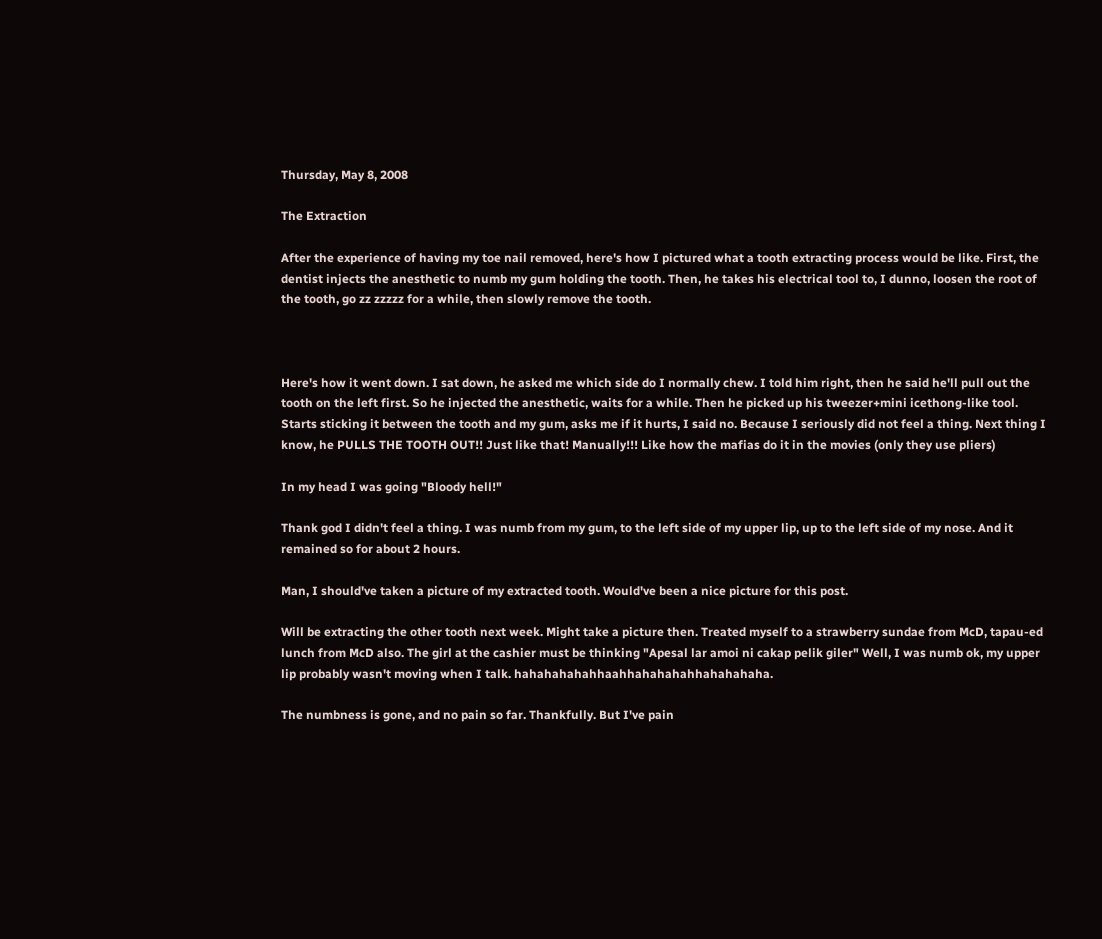Thursday, May 8, 2008

The Extraction

After the experience of having my toe nail removed, here's how I pictured what a tooth extracting process would be like. First, the dentist injects the anesthetic to numb my gum holding the tooth. Then, he takes his electrical tool to, I dunno, loosen the root of the tooth, go zz zzzzz for a while, then slowly remove the tooth.



Here's how it went down. I sat down, he asked me which side do I normally chew. I told him right, then he said he'll pull out the tooth on the left first. So he injected the anesthetic, waits for a while. Then he picked up his tweezer+mini icethong-like tool. Starts sticking it between the tooth and my gum, asks me if it hurts, I said no. Because I seriously did not feel a thing. Next thing I know, he PULLS THE TOOTH OUT!! Just like that! Manually!!! Like how the mafias do it in the movies (only they use pliers)

In my head I was going "Bloody hell!"

Thank god I didn't feel a thing. I was numb from my gum, to the left side of my upper lip, up to the left side of my nose. And it remained so for about 2 hours.

Man, I should've taken a picture of my extracted tooth. Would've been a nice picture for this post.

Will be extracting the other tooth next week. Might take a picture then. Treated myself to a strawberry sundae from McD, tapau-ed lunch from McD also. The girl at the cashier must be thinking "Apesal lar amoi ni cakap pelik giler" Well, I was numb ok, my upper lip probably wasn't moving when I talk. hahahahahahhaahhahahahahhahahahaha.

The numbness is gone, and no pain so far. Thankfully. But I've pain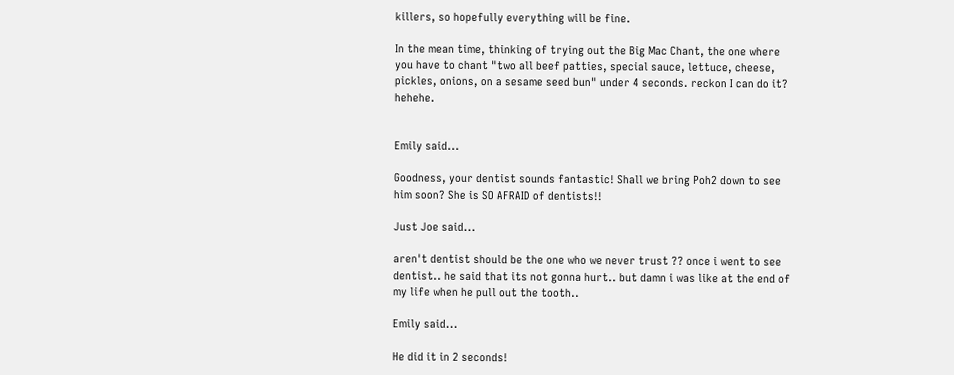killers, so hopefully everything will be fine.

In the mean time, thinking of trying out the Big Mac Chant, the one where you have to chant "two all beef patties, special sauce, lettuce, cheese, pickles, onions, on a sesame seed bun" under 4 seconds. reckon I can do it? hehehe.


Emily said...

Goodness, your dentist sounds fantastic! Shall we bring Poh2 down to see him soon? She is SO AFRAID of dentists!!

Just Joe said...

aren't dentist should be the one who we never trust ?? once i went to see dentist.. he said that its not gonna hurt.. but damn i was like at the end of my life when he pull out the tooth..

Emily said...

He did it in 2 seconds!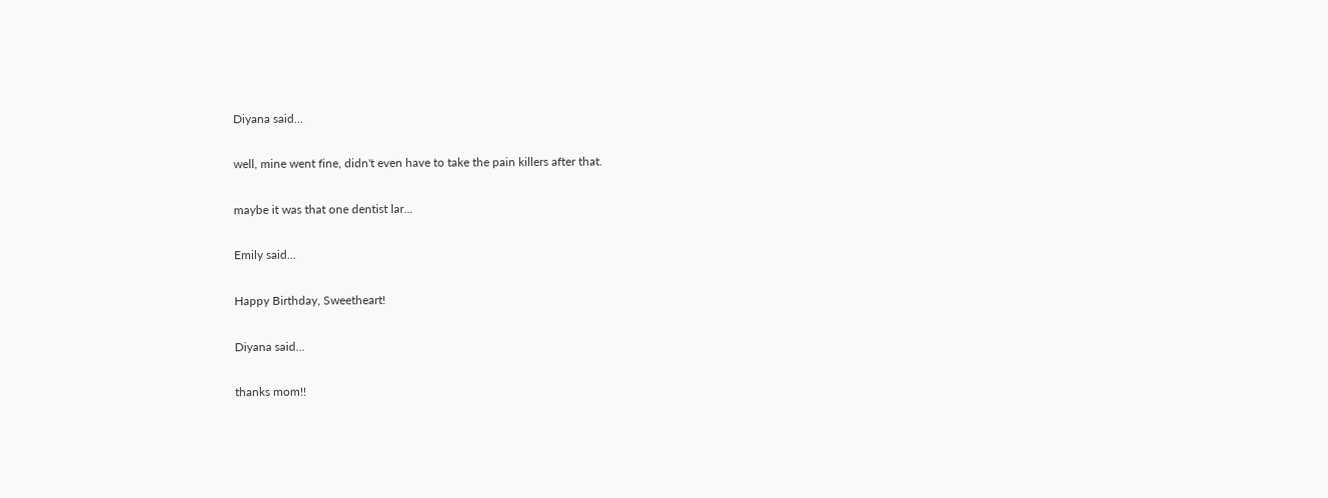Diyana said...

well, mine went fine, didn't even have to take the pain killers after that.

maybe it was that one dentist lar...

Emily said...

Happy Birthday, Sweetheart!

Diyana said...

thanks mom!!